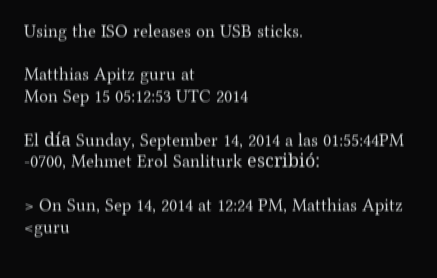Using the ISO releases on USB sticks.

Matthias Apitz guru at
Mon Sep 15 05:12:53 UTC 2014

El día Sunday, September 14, 2014 a las 01:55:44PM -0700, Mehmet Erol Sanliturk escribió:

> On Sun, Sep 14, 2014 at 12:24 PM, Matthias Apitz <guru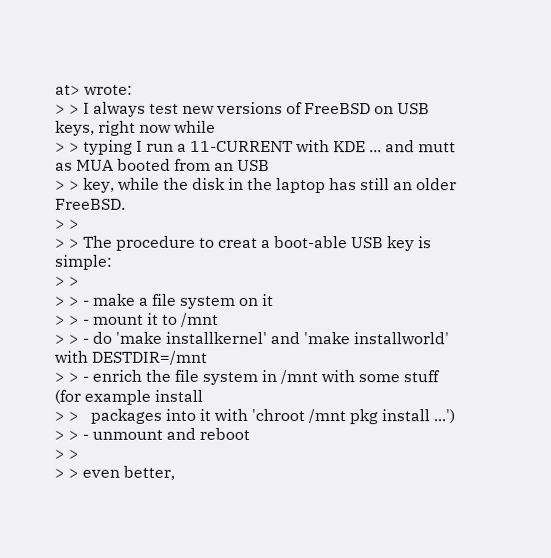at> wrote:
> > I always test new versions of FreeBSD on USB keys, right now while
> > typing I run a 11-CURRENT with KDE ... and mutt as MUA booted from an USB
> > key, while the disk in the laptop has still an older FreeBSD.
> >
> > The procedure to creat a boot-able USB key is simple:
> >
> > - make a file system on it
> > - mount it to /mnt
> > - do 'make installkernel' and 'make installworld' with DESTDIR=/mnt
> > - enrich the file system in /mnt with some stuff (for example install
> >   packages into it with 'chroot /mnt pkg install ...')
> > - unmount and reboot
> >
> > even better,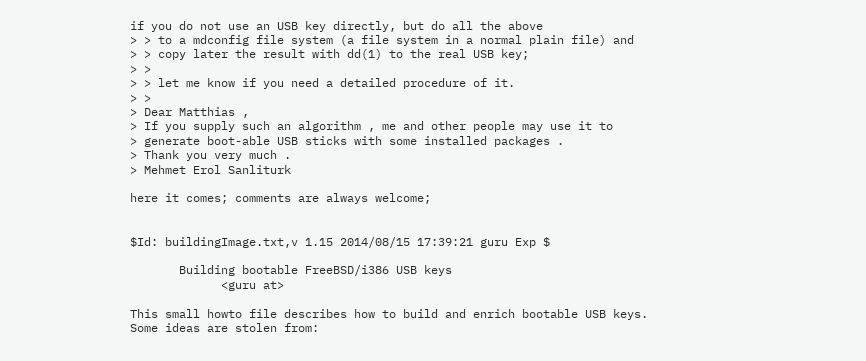if you do not use an USB key directly, but do all the above
> > to a mdconfig file system (a file system in a normal plain file) and
> > copy later the result with dd(1) to the real USB key;
> >
> > let me know if you need a detailed procedure of it.
> >
> Dear Matthias ,
> If you supply such an algorithm , me and other people may use it to
> generate boot-able USB sticks with some installed packages .
> Thank you very much .
> Mehmet Erol Sanliturk

here it comes; comments are always welcome;


$Id: buildingImage.txt,v 1.15 2014/08/15 17:39:21 guru Exp $

       Building bootable FreeBSD/i386 USB keys
             <guru at>

This small howto file describes how to build and enrich bootable USB keys.
Some ideas are stolen from: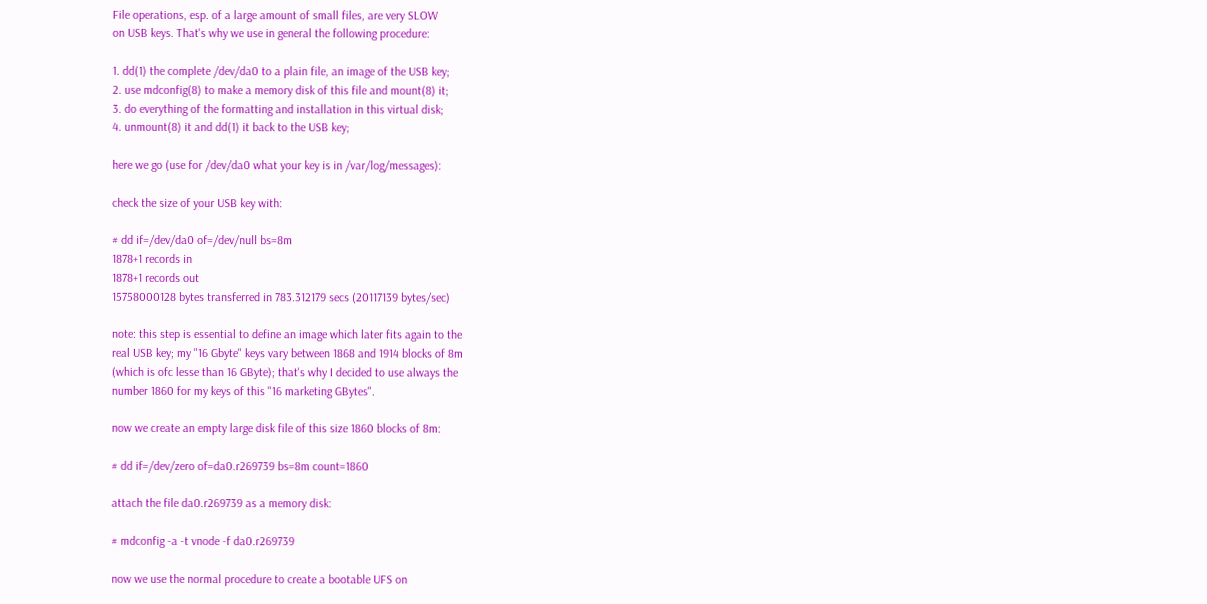File operations, esp. of a large amount of small files, are very SLOW
on USB keys. That's why we use in general the following procedure:

1. dd(1) the complete /dev/da0 to a plain file, an image of the USB key;
2. use mdconfig(8) to make a memory disk of this file and mount(8) it;
3. do everything of the formatting and installation in this virtual disk;
4. unmount(8) it and dd(1) it back to the USB key;

here we go (use for /dev/da0 what your key is in /var/log/messages):

check the size of your USB key with:

# dd if=/dev/da0 of=/dev/null bs=8m
1878+1 records in
1878+1 records out
15758000128 bytes transferred in 783.312179 secs (20117139 bytes/sec)

note: this step is essential to define an image which later fits again to the
real USB key; my "16 Gbyte" keys vary between 1868 and 1914 blocks of 8m
(which is ofc lesse than 16 GByte); that's why I decided to use always the
number 1860 for my keys of this "16 marketing GBytes".

now we create an empty large disk file of this size 1860 blocks of 8m:

# dd if=/dev/zero of=da0.r269739 bs=8m count=1860

attach the file da0.r269739 as a memory disk:

# mdconfig -a -t vnode -f da0.r269739

now we use the normal procedure to create a bootable UFS on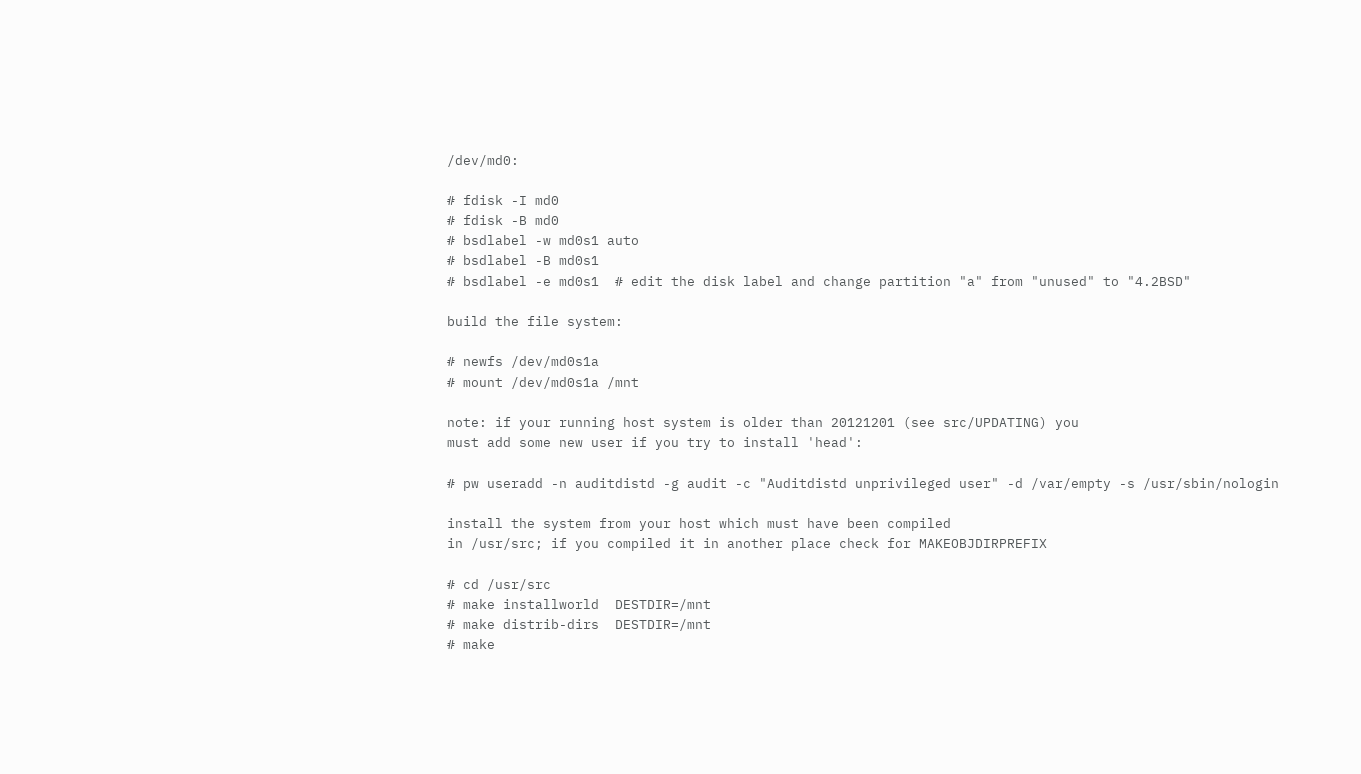/dev/md0:

# fdisk -I md0
# fdisk -B md0
# bsdlabel -w md0s1 auto
# bsdlabel -B md0s1
# bsdlabel -e md0s1  # edit the disk label and change partition "a" from "unused" to "4.2BSD"

build the file system:

# newfs /dev/md0s1a
# mount /dev/md0s1a /mnt

note: if your running host system is older than 20121201 (see src/UPDATING) you
must add some new user if you try to install 'head':

# pw useradd -n auditdistd -g audit -c "Auditdistd unprivileged user" -d /var/empty -s /usr/sbin/nologin

install the system from your host which must have been compiled
in /usr/src; if you compiled it in another place check for MAKEOBJDIRPREFIX

# cd /usr/src
# make installworld  DESTDIR=/mnt
# make distrib-dirs  DESTDIR=/mnt
# make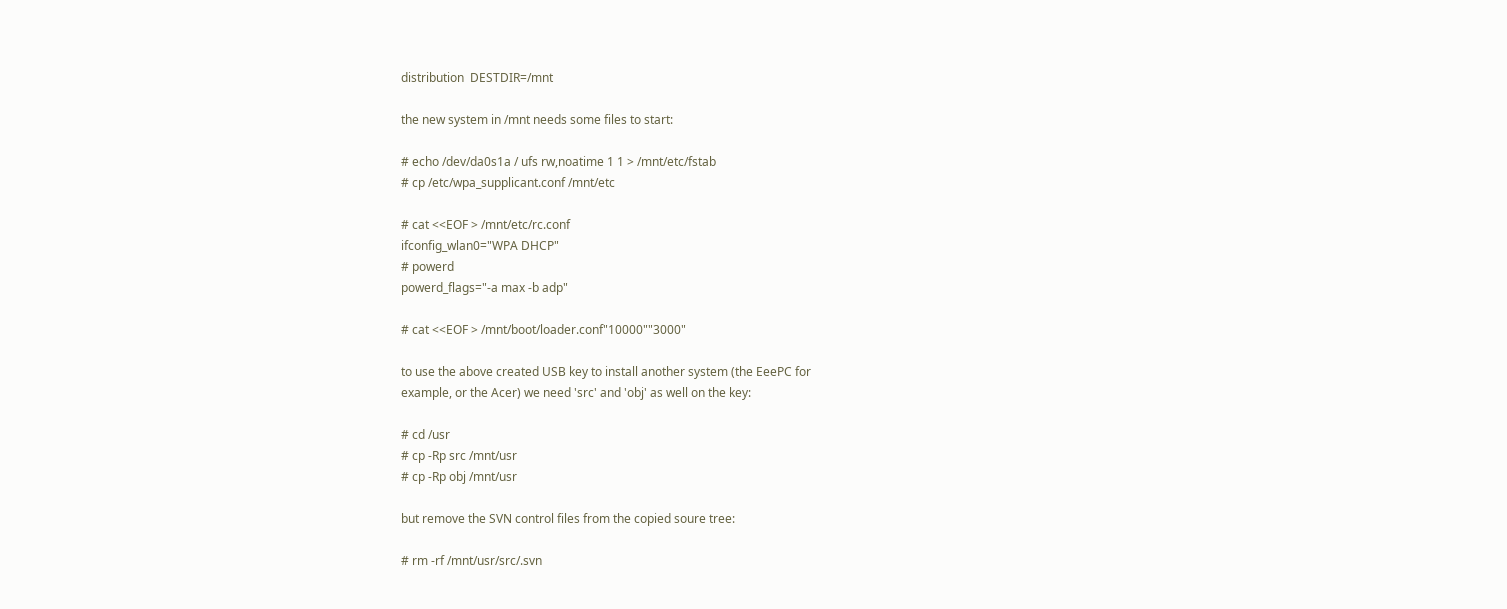distribution  DESTDIR=/mnt

the new system in /mnt needs some files to start:

# echo /dev/da0s1a / ufs rw,noatime 1 1 > /mnt/etc/fstab
# cp /etc/wpa_supplicant.conf /mnt/etc

# cat <<EOF > /mnt/etc/rc.conf
ifconfig_wlan0="WPA DHCP"
# powerd
powerd_flags="-a max -b adp"

# cat <<EOF > /mnt/boot/loader.conf"10000""3000"

to use the above created USB key to install another system (the EeePC for
example, or the Acer) we need 'src' and 'obj' as well on the key:

# cd /usr
# cp -Rp src /mnt/usr
# cp -Rp obj /mnt/usr

but remove the SVN control files from the copied soure tree:

# rm -rf /mnt/usr/src/.svn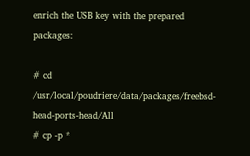enrich the USB key with the prepared packages:

# cd /usr/local/poudriere/data/packages/freebsd-head-ports-head/All
# cp -p *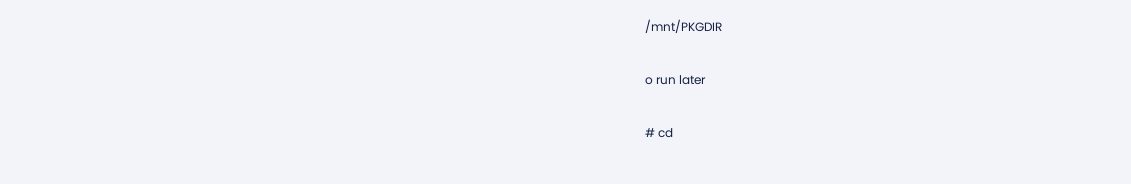/mnt/PKGDIR

o run later

# cd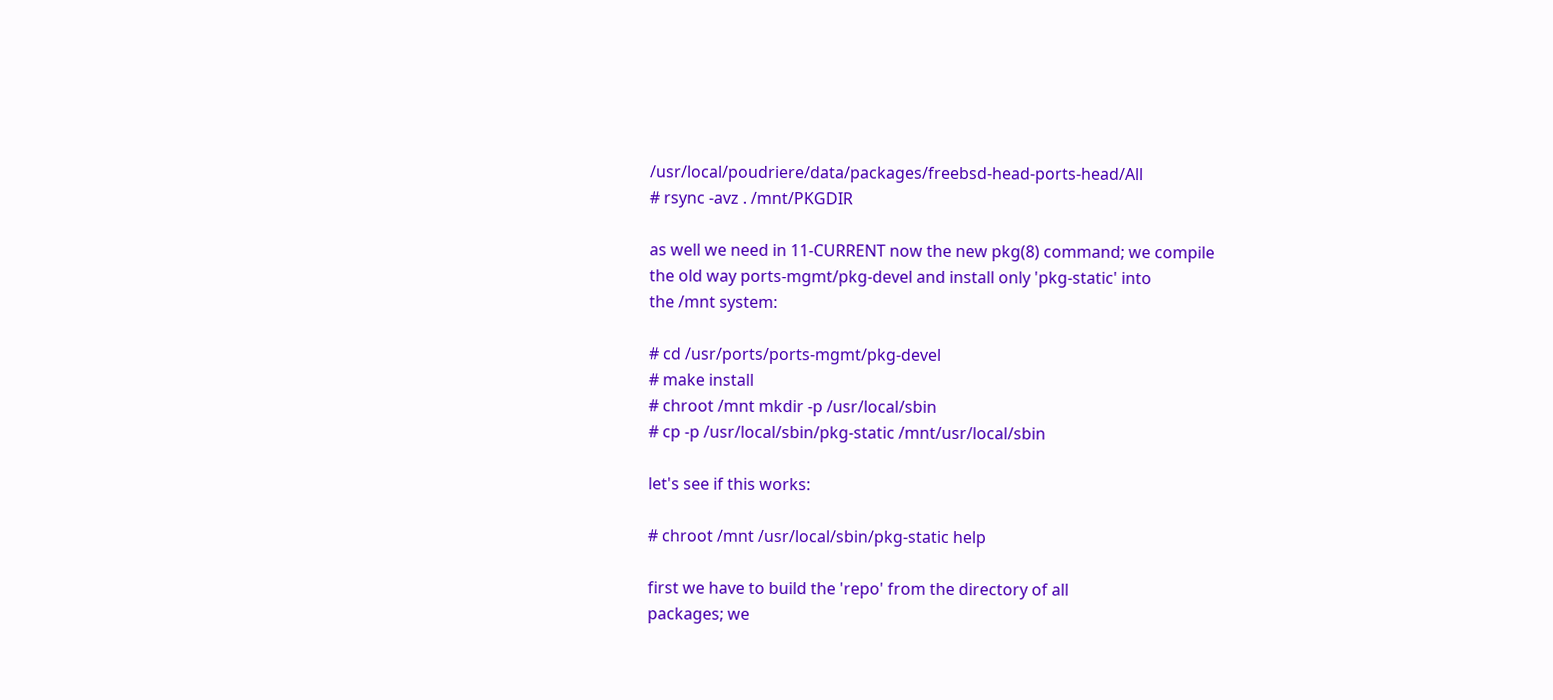/usr/local/poudriere/data/packages/freebsd-head-ports-head/All
# rsync -avz . /mnt/PKGDIR

as well we need in 11-CURRENT now the new pkg(8) command; we compile
the old way ports-mgmt/pkg-devel and install only 'pkg-static' into
the /mnt system:

# cd /usr/ports/ports-mgmt/pkg-devel
# make install
# chroot /mnt mkdir -p /usr/local/sbin
# cp -p /usr/local/sbin/pkg-static /mnt/usr/local/sbin

let's see if this works:

# chroot /mnt /usr/local/sbin/pkg-static help

first we have to build the 'repo' from the directory of all
packages; we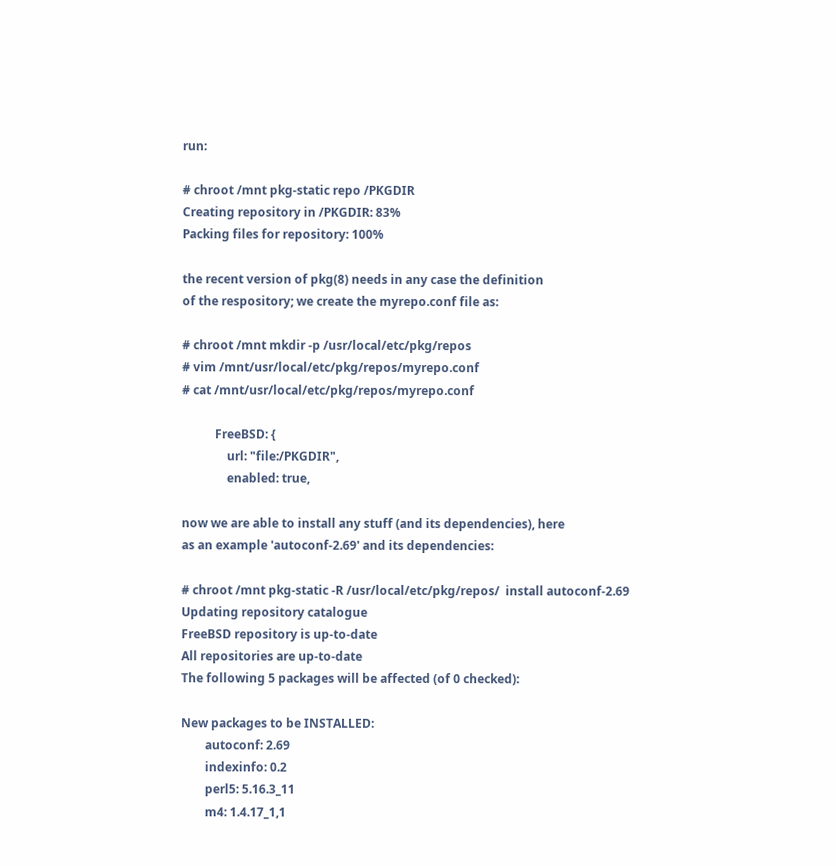run:

# chroot /mnt pkg-static repo /PKGDIR
Creating repository in /PKGDIR: 83%
Packing files for repository: 100%

the recent version of pkg(8) needs in any case the definition
of the respository; we create the myrepo.conf file as:

# chroot /mnt mkdir -p /usr/local/etc/pkg/repos
# vim /mnt/usr/local/etc/pkg/repos/myrepo.conf
# cat /mnt/usr/local/etc/pkg/repos/myrepo.conf

           FreeBSD: {
               url: "file:/PKGDIR",
               enabled: true,

now we are able to install any stuff (and its dependencies), here
as an example 'autoconf-2.69' and its dependencies:

# chroot /mnt pkg-static -R /usr/local/etc/pkg/repos/  install autoconf-2.69
Updating repository catalogue
FreeBSD repository is up-to-date
All repositories are up-to-date
The following 5 packages will be affected (of 0 checked):

New packages to be INSTALLED:
        autoconf: 2.69
        indexinfo: 0.2
        perl5: 5.16.3_11
        m4: 1.4.17_1,1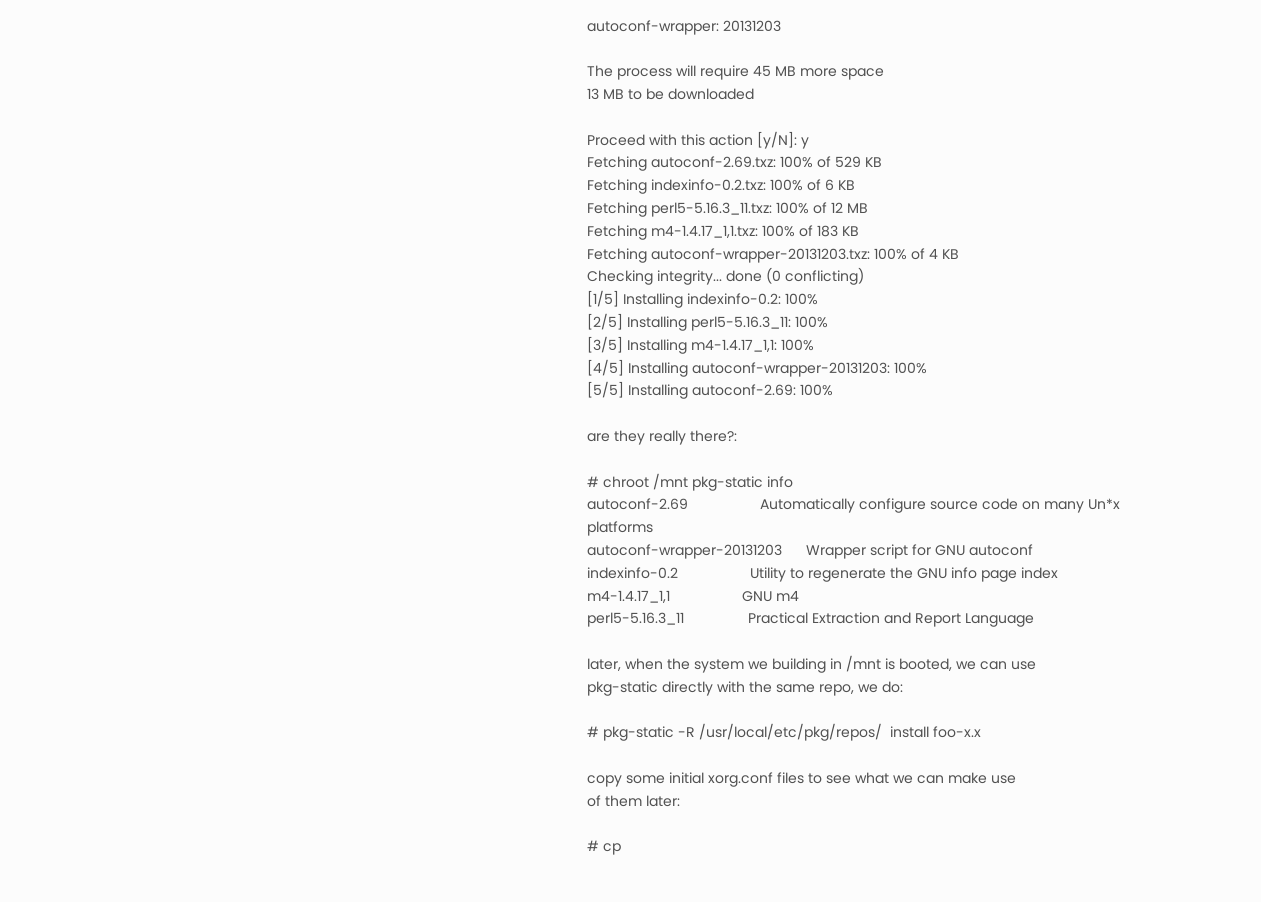autoconf-wrapper: 20131203

The process will require 45 MB more space
13 MB to be downloaded

Proceed with this action [y/N]: y
Fetching autoconf-2.69.txz: 100% of 529 KB
Fetching indexinfo-0.2.txz: 100% of 6 KB
Fetching perl5-5.16.3_11.txz: 100% of 12 MB
Fetching m4-1.4.17_1,1.txz: 100% of 183 KB
Fetching autoconf-wrapper-20131203.txz: 100% of 4 KB
Checking integrity... done (0 conflicting)
[1/5] Installing indexinfo-0.2: 100%
[2/5] Installing perl5-5.16.3_11: 100%
[3/5] Installing m4-1.4.17_1,1: 100%
[4/5] Installing autoconf-wrapper-20131203: 100%
[5/5] Installing autoconf-2.69: 100%

are they really there?:

# chroot /mnt pkg-static info
autoconf-2.69                  Automatically configure source code on many Un*x platforms
autoconf-wrapper-20131203      Wrapper script for GNU autoconf
indexinfo-0.2                  Utility to regenerate the GNU info page index
m4-1.4.17_1,1                  GNU m4
perl5-5.16.3_11                Practical Extraction and Report Language

later, when the system we building in /mnt is booted, we can use
pkg-static directly with the same repo, we do:

# pkg-static -R /usr/local/etc/pkg/repos/  install foo-x.x

copy some initial xorg.conf files to see what we can make use
of them later:

# cp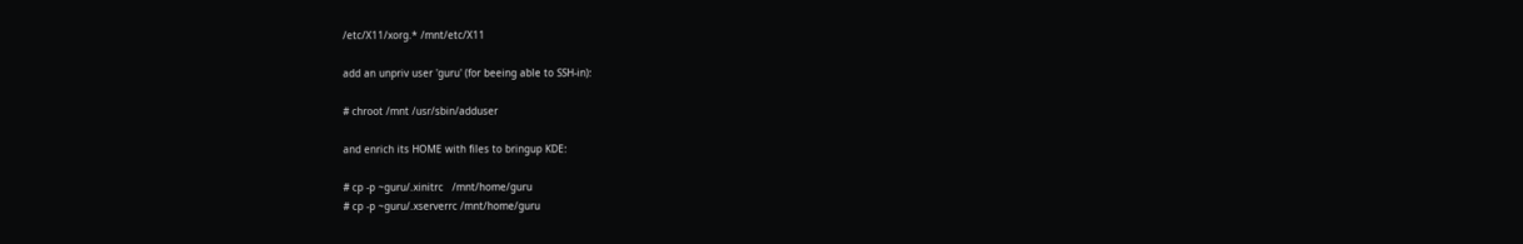/etc/X11/xorg.* /mnt/etc/X11

add an unpriv user 'guru' (for beeing able to SSH-in):

# chroot /mnt /usr/sbin/adduser

and enrich its HOME with files to bringup KDE:

# cp -p ~guru/.xinitrc   /mnt/home/guru
# cp -p ~guru/.xserverrc /mnt/home/guru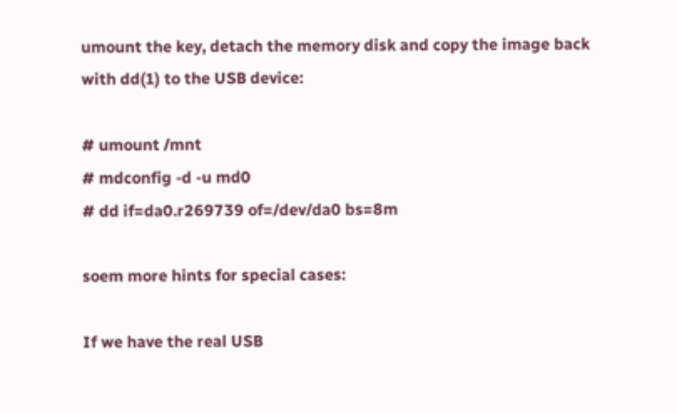umount the key, detach the memory disk and copy the image back
with dd(1) to the USB device:

# umount /mnt
# mdconfig -d -u md0
# dd if=da0.r269739 of=/dev/da0 bs=8m

soem more hints for special cases:

If we have the real USB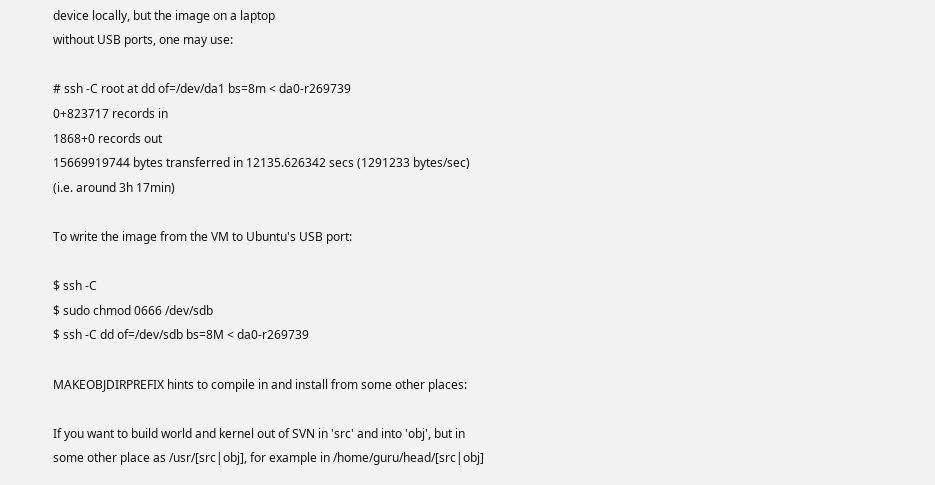device locally, but the image on a laptop
without USB ports, one may use:

# ssh -C root at dd of=/dev/da1 bs=8m < da0-r269739
0+823717 records in
1868+0 records out
15669919744 bytes transferred in 12135.626342 secs (1291233 bytes/sec)
(i.e. around 3h 17min)

To write the image from the VM to Ubuntu's USB port:

$ ssh -C
$ sudo chmod 0666 /dev/sdb
$ ssh -C dd of=/dev/sdb bs=8M < da0-r269739

MAKEOBJDIRPREFIX hints to compile in and install from some other places:

If you want to build world and kernel out of SVN in 'src' and into 'obj', but in
some other place as /usr/[src|obj], for example in /home/guru/head/[src|obj]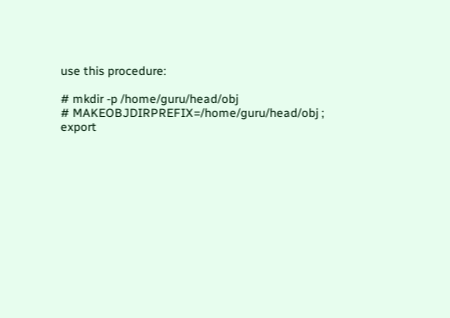use this procedure:

# mkdir -p /home/guru/head/obj
# MAKEOBJDIRPREFIX=/home/guru/head/obj ; export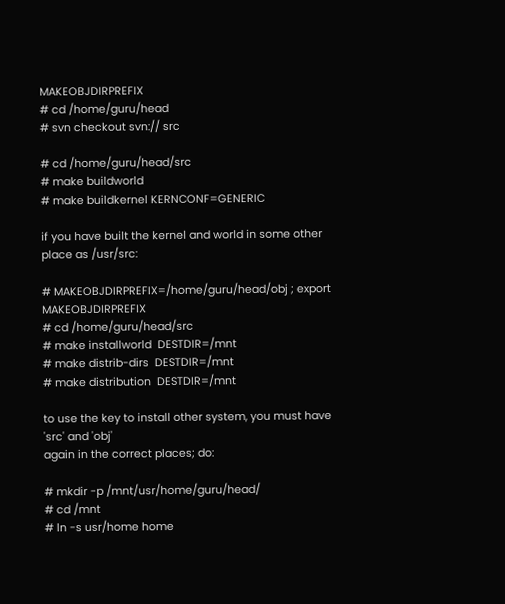MAKEOBJDIRPREFIX
# cd /home/guru/head
# svn checkout svn:// src

# cd /home/guru/head/src
# make buildworld
# make buildkernel KERNCONF=GENERIC

if you have built the kernel and world in some other place as /usr/src:

# MAKEOBJDIRPREFIX=/home/guru/head/obj ; export MAKEOBJDIRPREFIX
# cd /home/guru/head/src
# make installworld  DESTDIR=/mnt
# make distrib-dirs  DESTDIR=/mnt
# make distribution  DESTDIR=/mnt

to use the key to install other system, you must have 'src' and 'obj'
again in the correct places; do:

# mkdir -p /mnt/usr/home/guru/head/
# cd /mnt
# ln -s usr/home home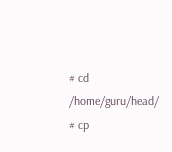# cd /home/guru/head/
# cp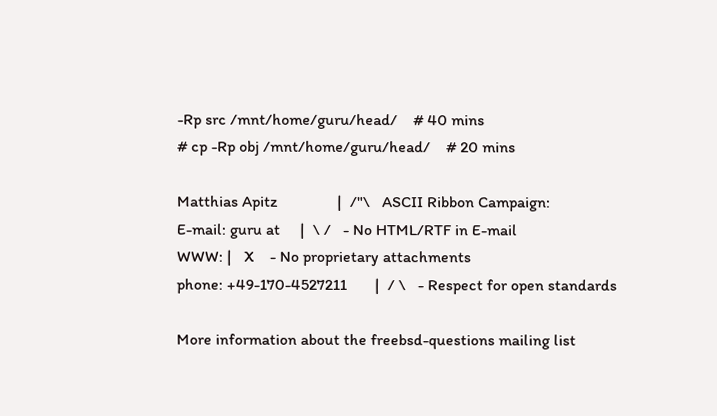-Rp src /mnt/home/guru/head/    # 40 mins
# cp -Rp obj /mnt/home/guru/head/    # 20 mins

Matthias Apitz               |  /"\   ASCII Ribbon Campaign:
E-mail: guru at     |  \ /   - No HTML/RTF in E-mail
WWW: |   X    - No proprietary attachments
phone: +49-170-4527211       |  / \   - Respect for open standards

More information about the freebsd-questions mailing list